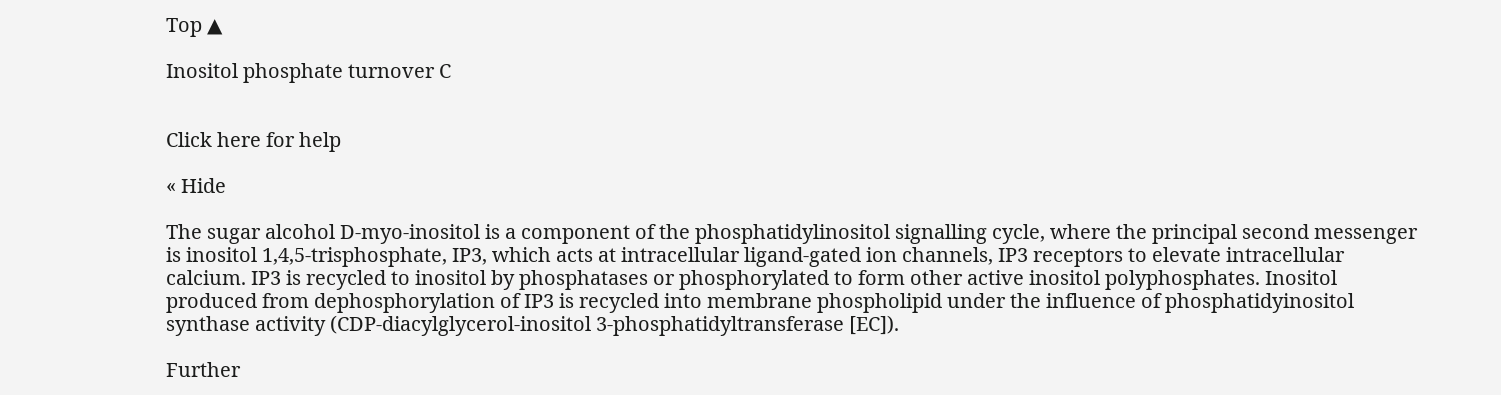Top ▲

Inositol phosphate turnover C


Click here for help

« Hide

The sugar alcohol D-myo-inositol is a component of the phosphatidylinositol signalling cycle, where the principal second messenger is inositol 1,4,5-trisphosphate, IP3, which acts at intracellular ligand-gated ion channels, IP3 receptors to elevate intracellular calcium. IP3 is recycled to inositol by phosphatases or phosphorylated to form other active inositol polyphosphates. Inositol produced from dephosphorylation of IP3 is recycled into membrane phospholipid under the influence of phosphatidyinositol synthase activity (CDP-diacylglycerol-inositol 3-phosphatidyltransferase [EC]).

Further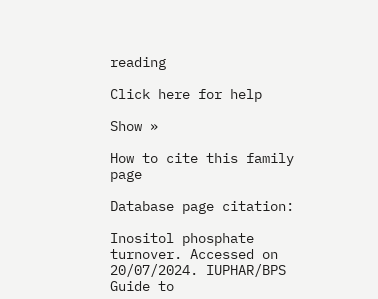reading

Click here for help

Show »

How to cite this family page

Database page citation:

Inositol phosphate turnover. Accessed on 20/07/2024. IUPHAR/BPS Guide to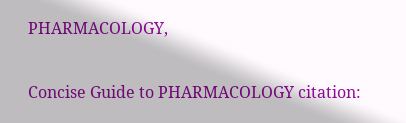PHARMACOLOGY,

Concise Guide to PHARMACOLOGY citation: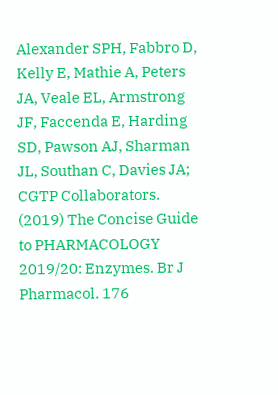Alexander SPH, Fabbro D, Kelly E, Mathie A, Peters JA, Veale EL, Armstrong JF, Faccenda E, Harding SD, Pawson AJ, Sharman JL, Southan C, Davies JA; CGTP Collaborators. (2019) The Concise Guide to PHARMACOLOGY 2019/20: Enzymes. Br J Pharmacol. 176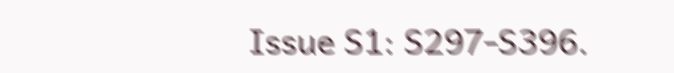Issue S1: S297-S396.